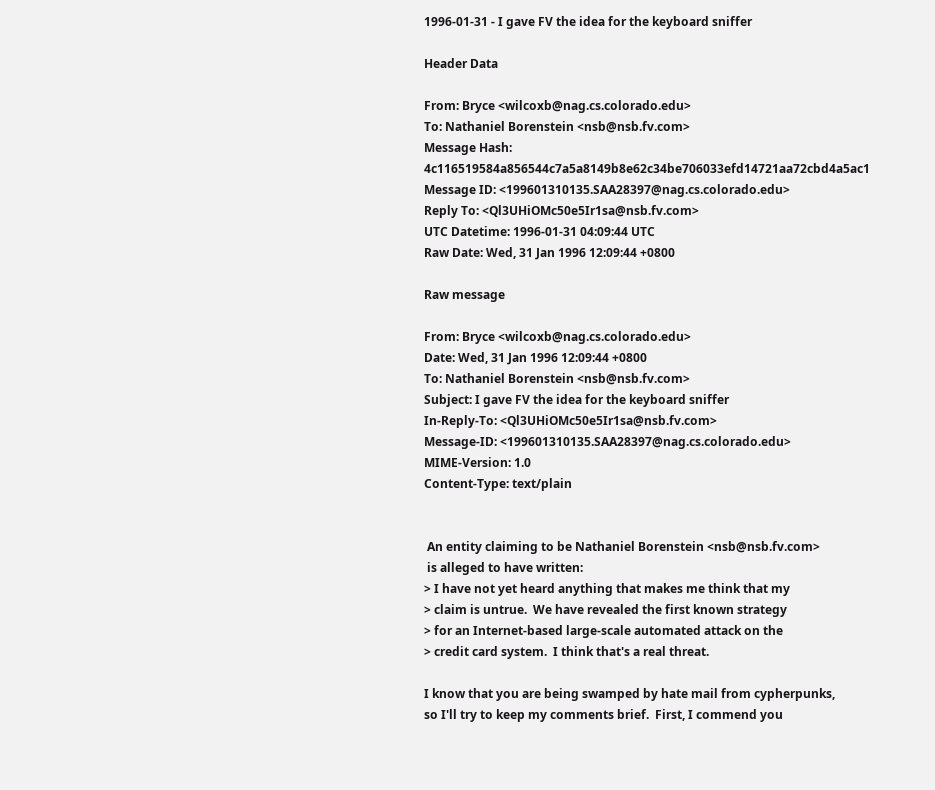1996-01-31 - I gave FV the idea for the keyboard sniffer

Header Data

From: Bryce <wilcoxb@nag.cs.colorado.edu>
To: Nathaniel Borenstein <nsb@nsb.fv.com>
Message Hash: 4c116519584a856544c7a5a8149b8e62c34be706033efd14721aa72cbd4a5ac1
Message ID: <199601310135.SAA28397@nag.cs.colorado.edu>
Reply To: <Ql3UHiOMc50e5Ir1sa@nsb.fv.com>
UTC Datetime: 1996-01-31 04:09:44 UTC
Raw Date: Wed, 31 Jan 1996 12:09:44 +0800

Raw message

From: Bryce <wilcoxb@nag.cs.colorado.edu>
Date: Wed, 31 Jan 1996 12:09:44 +0800
To: Nathaniel Borenstein <nsb@nsb.fv.com>
Subject: I gave FV the idea for the keyboard sniffer
In-Reply-To: <Ql3UHiOMc50e5Ir1sa@nsb.fv.com>
Message-ID: <199601310135.SAA28397@nag.cs.colorado.edu>
MIME-Version: 1.0
Content-Type: text/plain


 An entity claiming to be Nathaniel Borenstein <nsb@nsb.fv.com>
 is alleged to have written:
> I have not yet heard anything that makes me think that my
> claim is untrue.  We have revealed the first known strategy
> for an Internet-based large-scale automated attack on the
> credit card system.  I think that's a real threat.

I know that you are being swamped by hate mail from cypherpunks,
so I'll try to keep my comments brief.  First, I commend you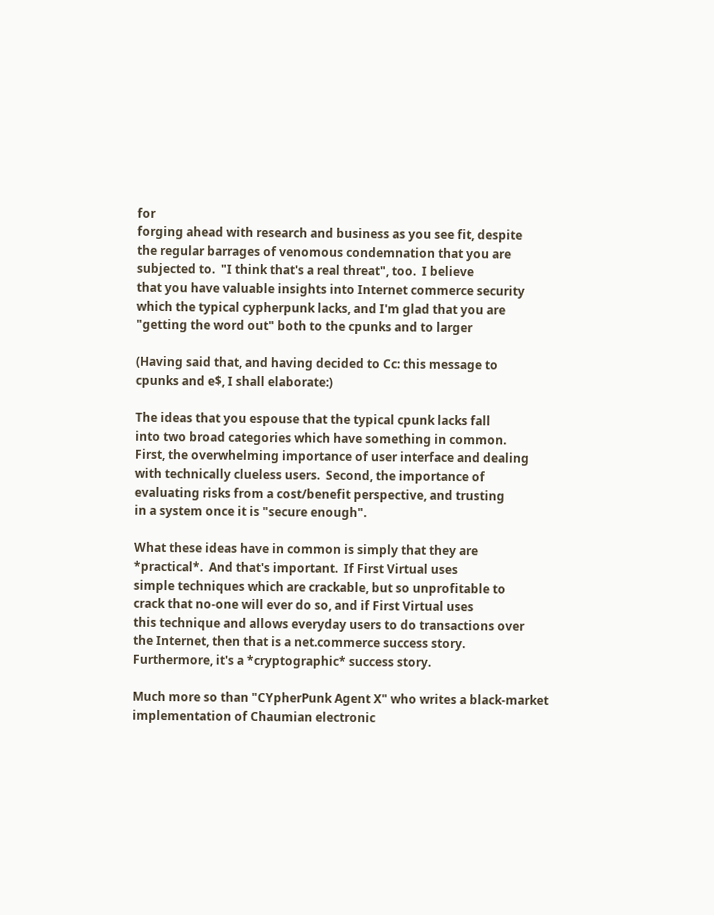for
forging ahead with research and business as you see fit, despite
the regular barrages of venomous condemnation that you are
subjected to.  "I think that's a real threat", too.  I believe
that you have valuable insights into Internet commerce security
which the typical cypherpunk lacks, and I'm glad that you are
"getting the word out" both to the cpunks and to larger

(Having said that, and having decided to Cc: this message to
cpunks and e$, I shall elaborate:)

The ideas that you espouse that the typical cpunk lacks fall
into two broad categories which have something in common.
First, the overwhelming importance of user interface and dealing
with technically clueless users.  Second, the importance of
evaluating risks from a cost/benefit perspective, and trusting
in a system once it is "secure enough".

What these ideas have in common is simply that they are
*practical*.  And that's important.  If First Virtual uses
simple techniques which are crackable, but so unprofitable to
crack that no-one will ever do so, and if First Virtual uses
this technique and allows everyday users to do transactions over
the Internet, then that is a net.commerce success story.
Furthermore, it's a *cryptographic* success story.

Much more so than "CYpherPunk Agent X" who writes a black-market
implementation of Chaumian electronic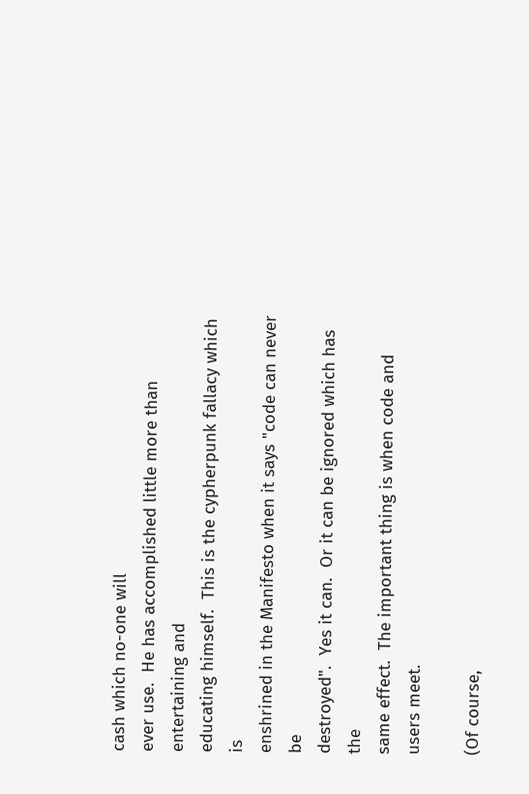cash which no-one will
ever use.  He has accomplished little more than entertaining and
educating himself.  This is the cypherpunk fallacy which is
enshrined in the Manifesto when it says "code can never be
destroyed".  Yes it can.  Or it can be ignored which has the
same effect.  The important thing is when code and users meet.

(Of course,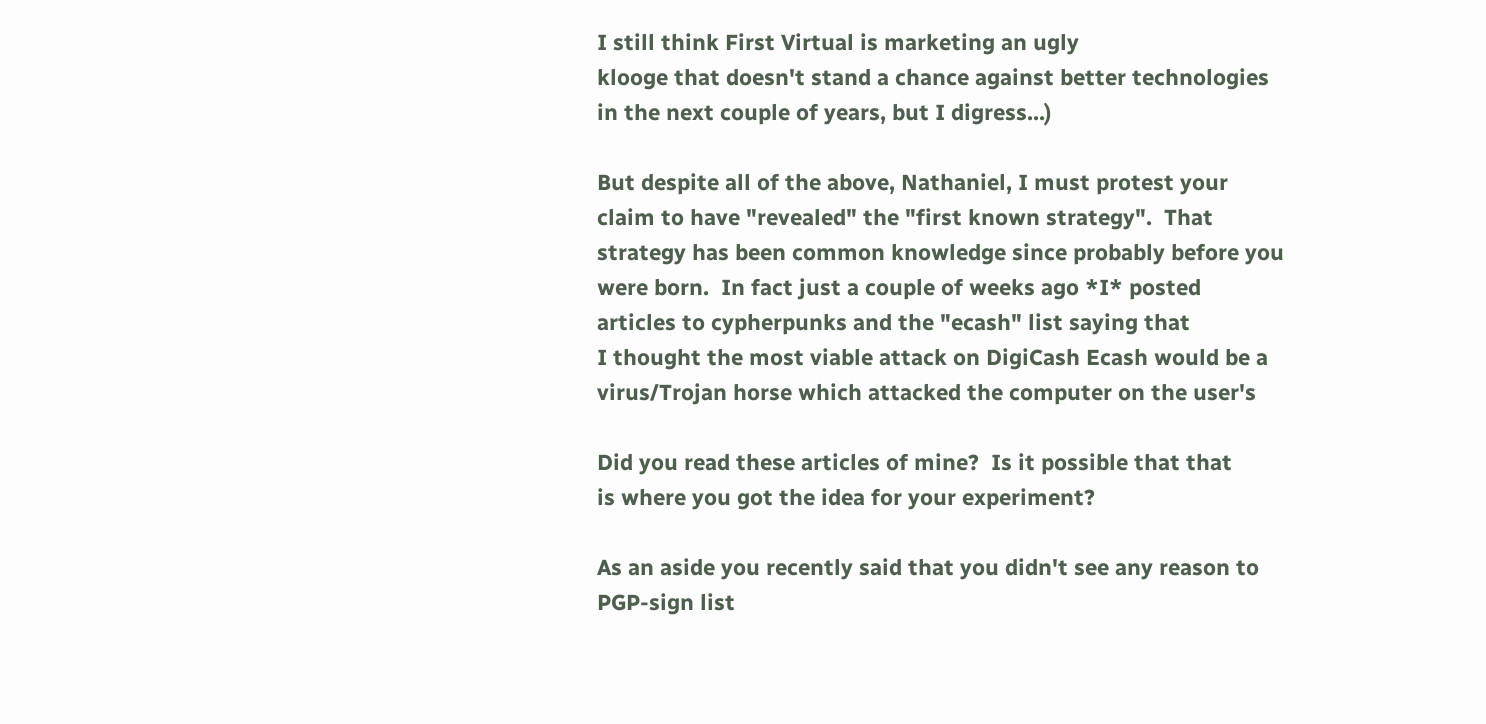I still think First Virtual is marketing an ugly
klooge that doesn't stand a chance against better technologies
in the next couple of years, but I digress...)

But despite all of the above, Nathaniel, I must protest your
claim to have "revealed" the "first known strategy".  That
strategy has been common knowledge since probably before you
were born.  In fact just a couple of weeks ago *I* posted
articles to cypherpunks and the "ecash" list saying that
I thought the most viable attack on DigiCash Ecash would be a
virus/Trojan horse which attacked the computer on the user's

Did you read these articles of mine?  Is it possible that that
is where you got the idea for your experiment?

As an aside you recently said that you didn't see any reason to
PGP-sign list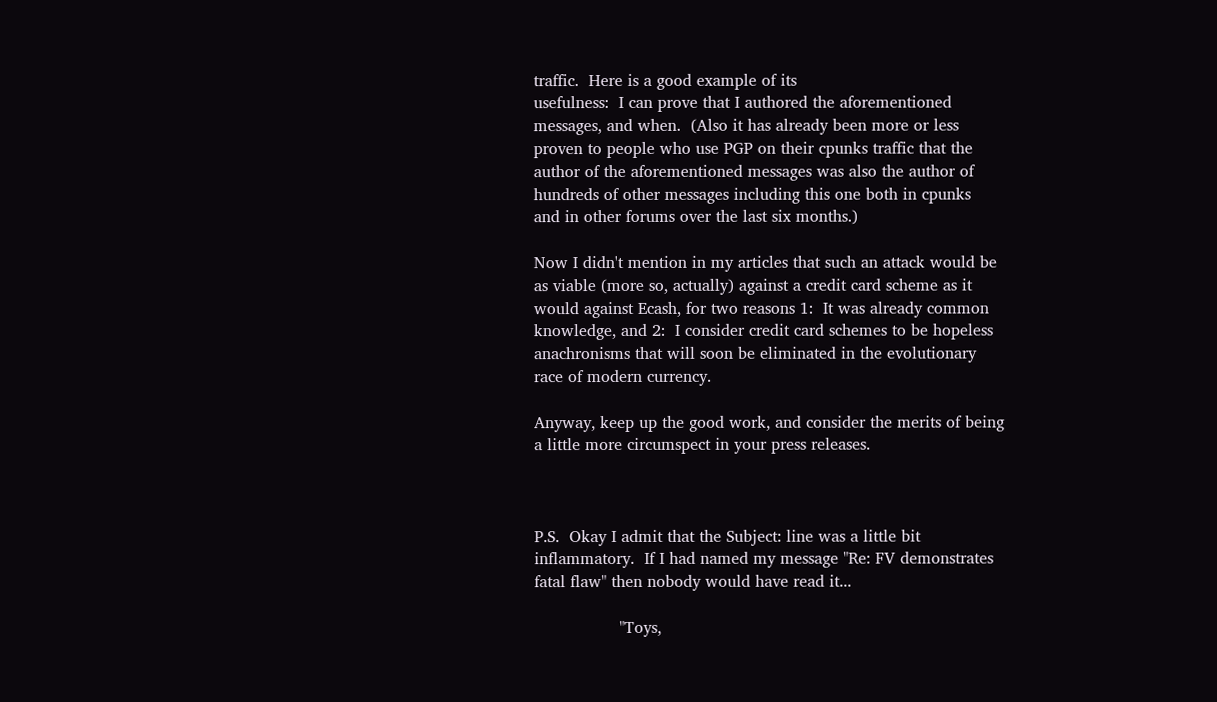traffic.  Here is a good example of its
usefulness:  I can prove that I authored the aforementioned
messages, and when.  (Also it has already been more or less
proven to people who use PGP on their cpunks traffic that the
author of the aforementioned messages was also the author of
hundreds of other messages including this one both in cpunks
and in other forums over the last six months.)

Now I didn't mention in my articles that such an attack would be
as viable (more so, actually) against a credit card scheme as it
would against Ecash, for two reasons 1:  It was already common
knowledge, and 2:  I consider credit card schemes to be hopeless
anachronisms that will soon be eliminated in the evolutionary
race of modern currency.

Anyway, keep up the good work, and consider the merits of being
a little more circumspect in your press releases.



P.S.  Okay I admit that the Subject: line was a little bit
inflammatory.  If I had named my message "Re: FV demonstrates
fatal flaw" then nobody would have read it...

                 "Toys,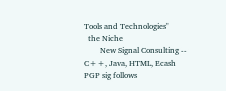Tools and Technologies"
  the Niche
        New Signal Consulting -- C++, Java, HTML, Ecash
PGP sig follows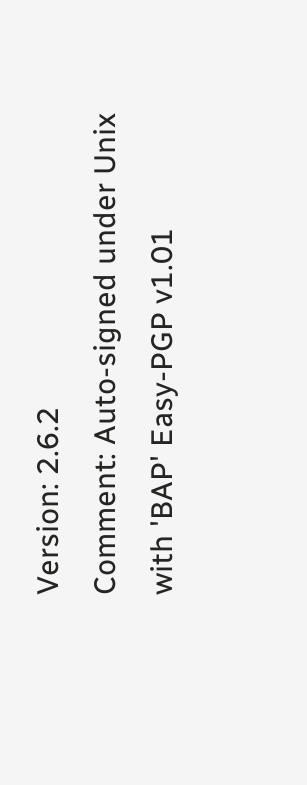Version: 2.6.2
Comment: Auto-signed under Unix with 'BAP' Easy-PGP v1.01